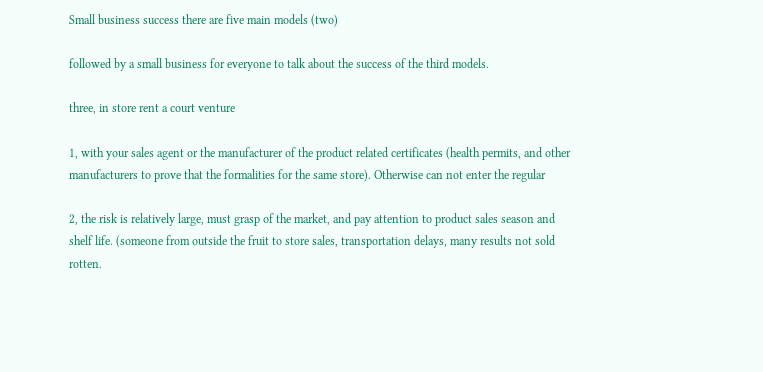Small business success there are five main models (two)

followed by a small business for everyone to talk about the success of the third models.

three, in store rent a court venture

1, with your sales agent or the manufacturer of the product related certificates (health permits, and other manufacturers to prove that the formalities for the same store). Otherwise can not enter the regular

2, the risk is relatively large, must grasp of the market, and pay attention to product sales season and shelf life. (someone from outside the fruit to store sales, transportation delays, many results not sold rotten.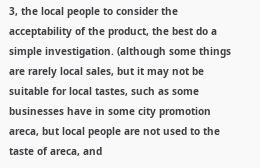3, the local people to consider the acceptability of the product, the best do a simple investigation. (although some things are rarely local sales, but it may not be suitable for local tastes, such as some businesses have in some city promotion areca, but local people are not used to the taste of areca, and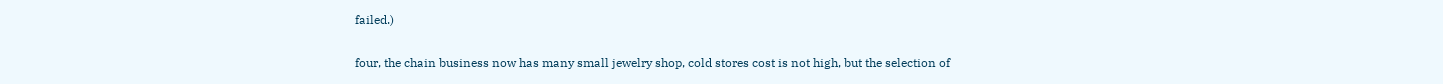failed.)

four, the chain business now has many small jewelry shop, cold stores cost is not high, but the selection of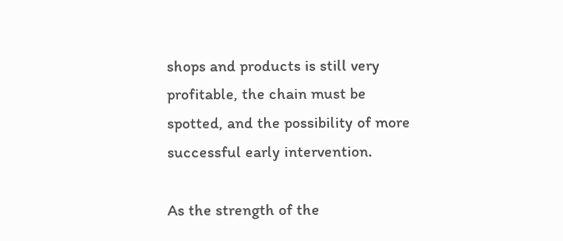shops and products is still very profitable, the chain must be spotted, and the possibility of more successful early intervention.

As the strength of the